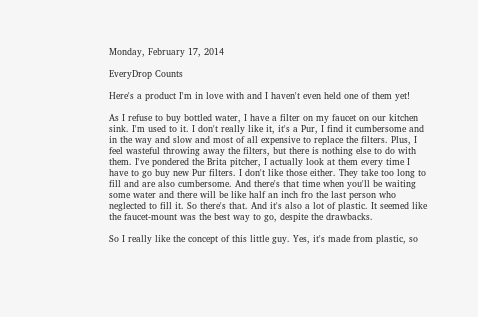Monday, February 17, 2014

EveryDrop Counts

Here's a product I'm in love with and I haven't even held one of them yet!

As I refuse to buy bottled water, I have a filter on my faucet on our kitchen sink. I'm used to it. I don't really like it, it's a Pur, I find it cumbersome and in the way and slow and most of all expensive to replace the filters. Plus, I feel wasteful throwing away the filters, but there is nothing else to do with them. I've pondered the Brita pitcher, I actually look at them every time I have to go buy new Pur filters. I don't like those either. They take too long to fill and are also cumbersome. And there's that time when you'll be waiting some water and there will be like half an inch fro the last person who neglected to fill it. So there's that. And it's also a lot of plastic. It seemed like the faucet-mount was the best way to go, despite the drawbacks.

So I really like the concept of this little guy. Yes, it's made from plastic, so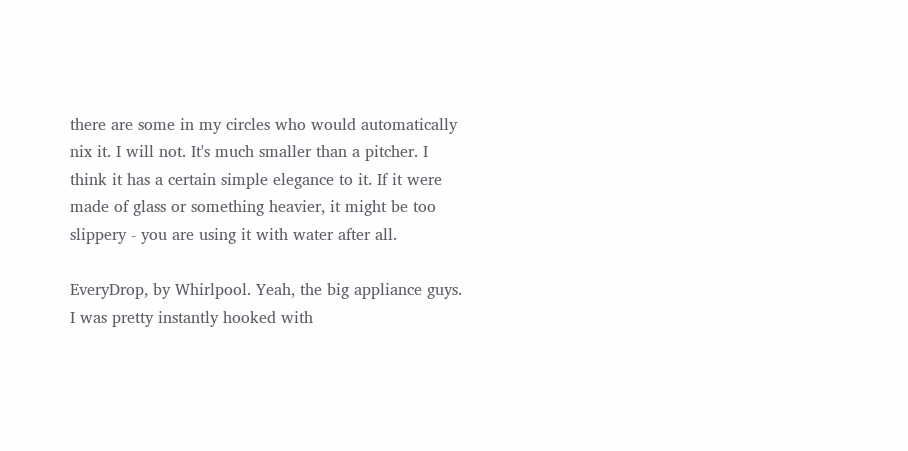there are some in my circles who would automatically nix it. I will not. It's much smaller than a pitcher. I think it has a certain simple elegance to it. If it were made of glass or something heavier, it might be too slippery - you are using it with water after all.

EveryDrop, by Whirlpool. Yeah, the big appliance guys. I was pretty instantly hooked with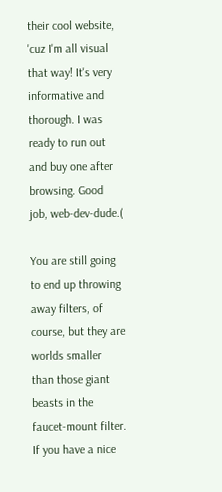their cool website, 'cuz I'm all visual that way! It's very informative and thorough. I was ready to run out and buy one after browsing. Good job, web-dev-dude.(

You are still going to end up throwing away filters, of course, but they are worlds smaller than those giant beasts in the faucet-mount filter. If you have a nice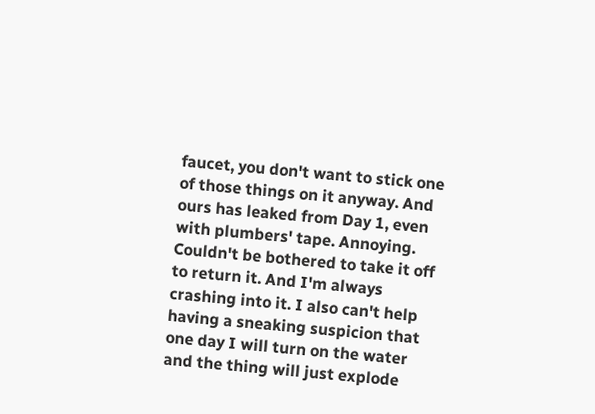faucet, you don't want to stick one of those things on it anyway. And ours has leaked from Day 1, even with plumbers' tape. Annoying. Couldn't be bothered to take it off to return it. And I'm always crashing into it. I also can't help having a sneaking suspicion that one day I will turn on the water and the thing will just explode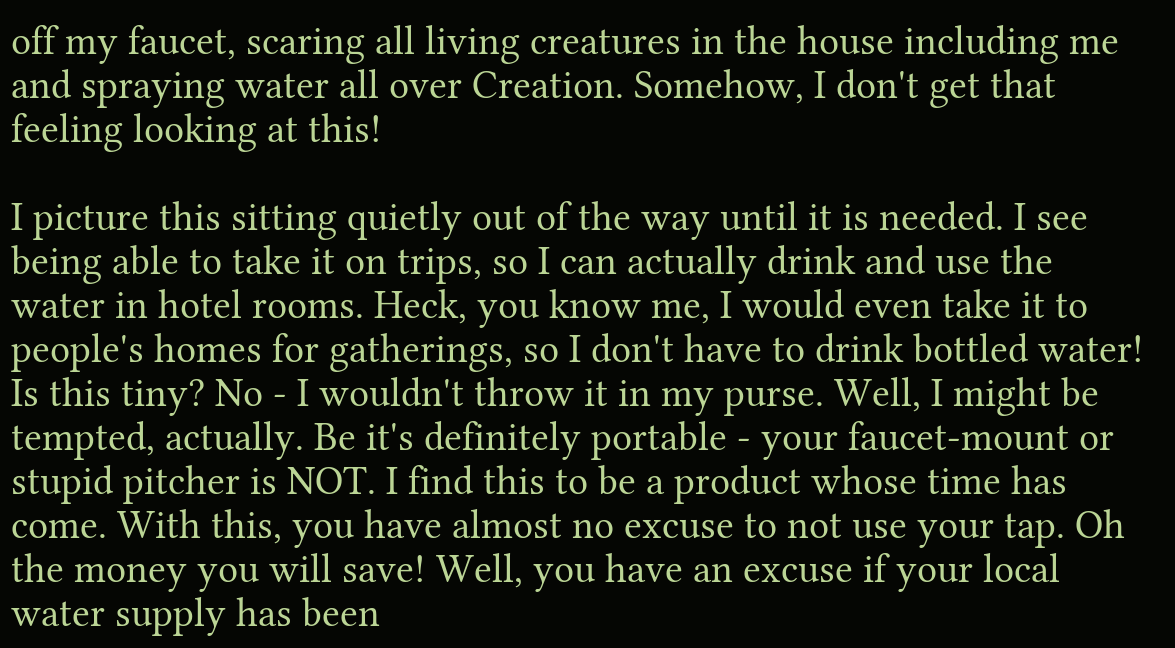off my faucet, scaring all living creatures in the house including me and spraying water all over Creation. Somehow, I don't get that feeling looking at this!

I picture this sitting quietly out of the way until it is needed. I see being able to take it on trips, so I can actually drink and use the water in hotel rooms. Heck, you know me, I would even take it to people's homes for gatherings, so I don't have to drink bottled water! Is this tiny? No - I wouldn't throw it in my purse. Well, I might be tempted, actually. Be it's definitely portable - your faucet-mount or stupid pitcher is NOT. I find this to be a product whose time has come. With this, you have almost no excuse to not use your tap. Oh the money you will save! Well, you have an excuse if your local water supply has been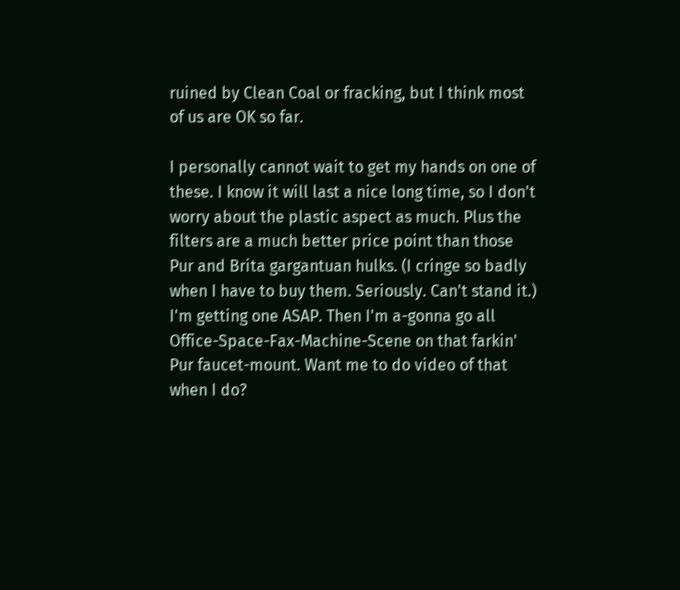ruined by Clean Coal or fracking, but I think most of us are OK so far.

I personally cannot wait to get my hands on one of these. I know it will last a nice long time, so I don't worry about the plastic aspect as much. Plus the filters are a much better price point than those Pur and Brita gargantuan hulks. (I cringe so badly when I have to buy them. Seriously. Can't stand it.) I'm getting one ASAP. Then I'm a-gonna go all Office-Space-Fax-Machine-Scene on that farkin' Pur faucet-mount. Want me to do video of that when I do?